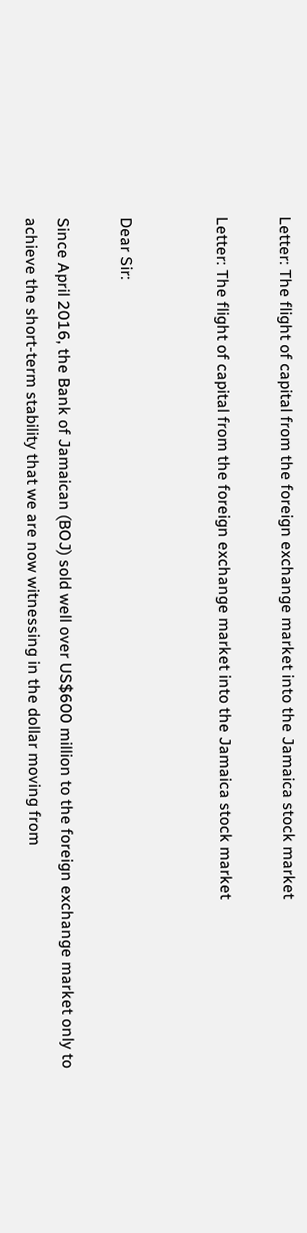Letter: The flight of capital from the foreign exchange market into the Jamaica stock market

Letter: The flight of capital from the foreign exchange market into the Jamaica stock market


Dear Sir:

Since April 2016, the Bank of Jamaican (BOJ) sold well over US$600 million to the foreign exchange market only to achieve the short-term stability that we are now witnessing in the dollar moving from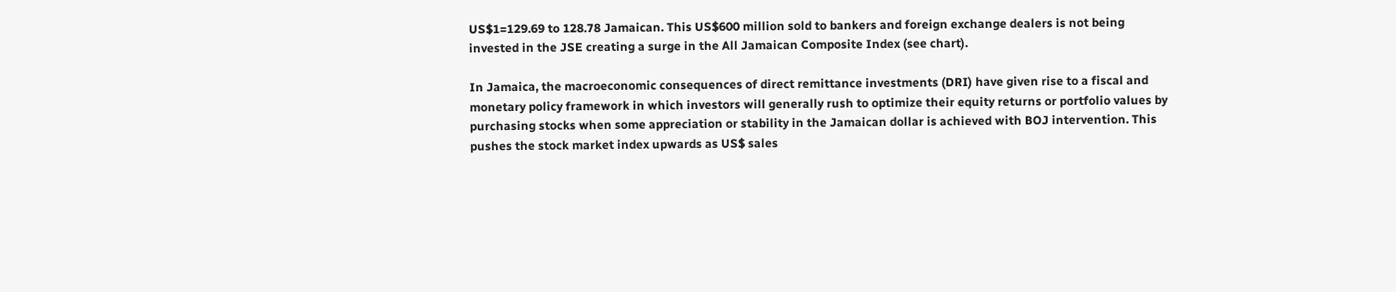US$1=129.69 to 128.78 Jamaican. This US$600 million sold to bankers and foreign exchange dealers is not being invested in the JSE creating a surge in the All Jamaican Composite Index (see chart).

In Jamaica, the macroeconomic consequences of direct remittance investments (DRI) have given rise to a fiscal and monetary policy framework in which investors will generally rush to optimize their equity returns or portfolio values by purchasing stocks when some appreciation or stability in the Jamaican dollar is achieved with BOJ intervention. This pushes the stock market index upwards as US$ sales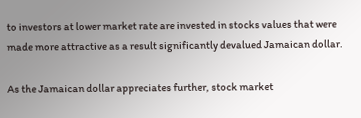to investors at lower market rate are invested in stocks values that were made more attractive as a result significantly devalued Jamaican dollar.

As the Jamaican dollar appreciates further, stock market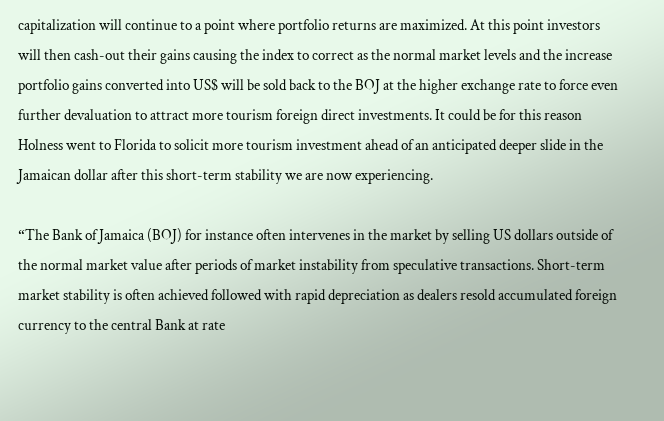capitalization will continue to a point where portfolio returns are maximized. At this point investors will then cash-out their gains causing the index to correct as the normal market levels and the increase portfolio gains converted into US$ will be sold back to the BOJ at the higher exchange rate to force even further devaluation to attract more tourism foreign direct investments. It could be for this reason Holness went to Florida to solicit more tourism investment ahead of an anticipated deeper slide in the Jamaican dollar after this short-term stability we are now experiencing.

“The Bank of Jamaica (BOJ) for instance often intervenes in the market by selling US dollars outside of the normal market value after periods of market instability from speculative transactions. Short-term market stability is often achieved followed with rapid depreciation as dealers resold accumulated foreign currency to the central Bank at rate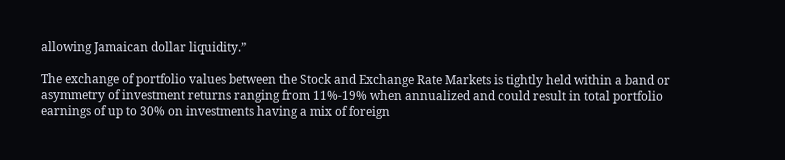allowing Jamaican dollar liquidity.”

The exchange of portfolio values between the Stock and Exchange Rate Markets is tightly held within a band or asymmetry of investment returns ranging from 11%-19% when annualized and could result in total portfolio earnings of up to 30% on investments having a mix of foreign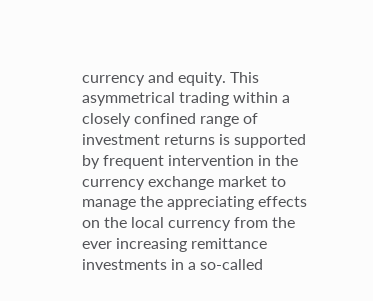currency and equity. This asymmetrical trading within a closely confined range of investment returns is supported by frequent intervention in the currency exchange market to manage the appreciating effects on the local currency from the ever increasing remittance investments in a so-called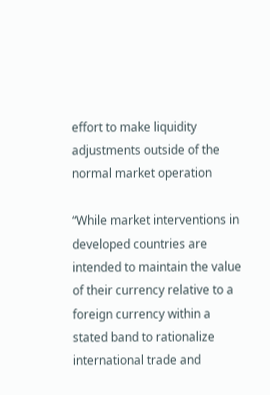effort to make liquidity adjustments outside of the normal market operation

“While market interventions in developed countries are intended to maintain the value of their currency relative to a foreign currency within a stated band to rationalize international trade and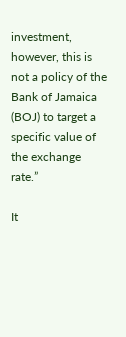investment, however, this is not a policy of the Bank of Jamaica (BOJ) to target a specific value of the exchange rate.”

It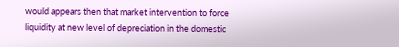would appears then that market intervention to force liquidity at new level of depreciation in the domestic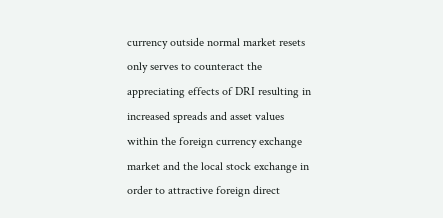currency outside normal market resets only serves to counteract the appreciating effects of DRI resulting in increased spreads and asset values within the foreign currency exchange market and the local stock exchange in order to attractive foreign direct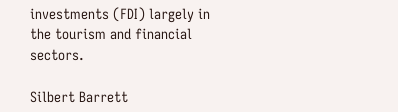investments (FDI) largely in the tourism and financial sectors.

Silbert Barrett